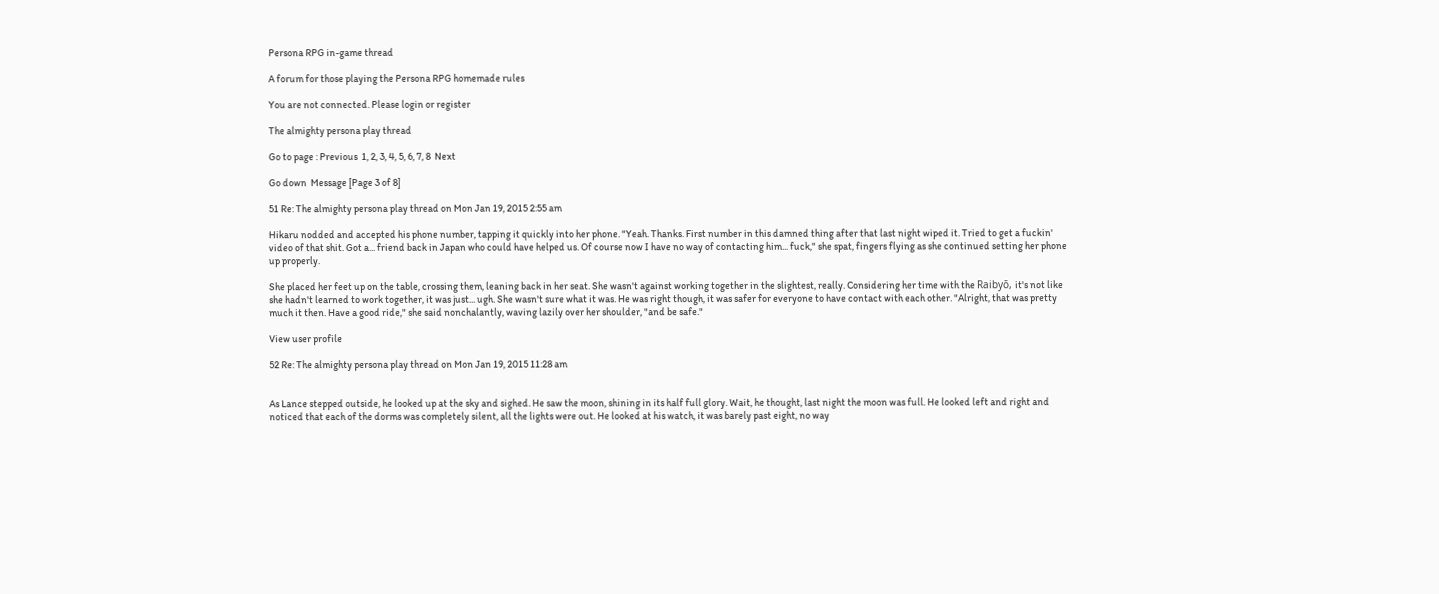Persona RPG in-game thread

A forum for those playing the Persona RPG homemade rules

You are not connected. Please login or register

The almighty persona play thread

Go to page : Previous  1, 2, 3, 4, 5, 6, 7, 8  Next

Go down  Message [Page 3 of 8]

51 Re: The almighty persona play thread on Mon Jan 19, 2015 2:55 am

Hikaru nodded and accepted his phone number, tapping it quickly into her phone. "Yeah. Thanks. First number in this damned thing after that last night wiped it. Tried to get a fuckin' video of that shit. Got a... friend back in Japan who could have helped us. Of course now I have no way of contacting him... fuck," she spat, fingers flying as she continued setting her phone up properly.

She placed her feet up on the table, crossing them, leaning back in her seat. She wasn't against working together in the slightest, really. Considering her time with the Raibyō, it's not like she hadn't learned to work together, it was just... ugh. She wasn't sure what it was. He was right though, it was safer for everyone to have contact with each other. "Alright, that was pretty much it then. Have a good ride," she said nonchalantly, waving lazily over her shoulder, "and be safe."

View user profile

52 Re: The almighty persona play thread on Mon Jan 19, 2015 11:28 am


As Lance stepped outside, he looked up at the sky and sighed. He saw the moon, shining in its half full glory. Wait, he thought, last night the moon was full. He looked left and right and noticed that each of the dorms was completely silent, all the lights were out. He looked at his watch, it was barely past eight, no way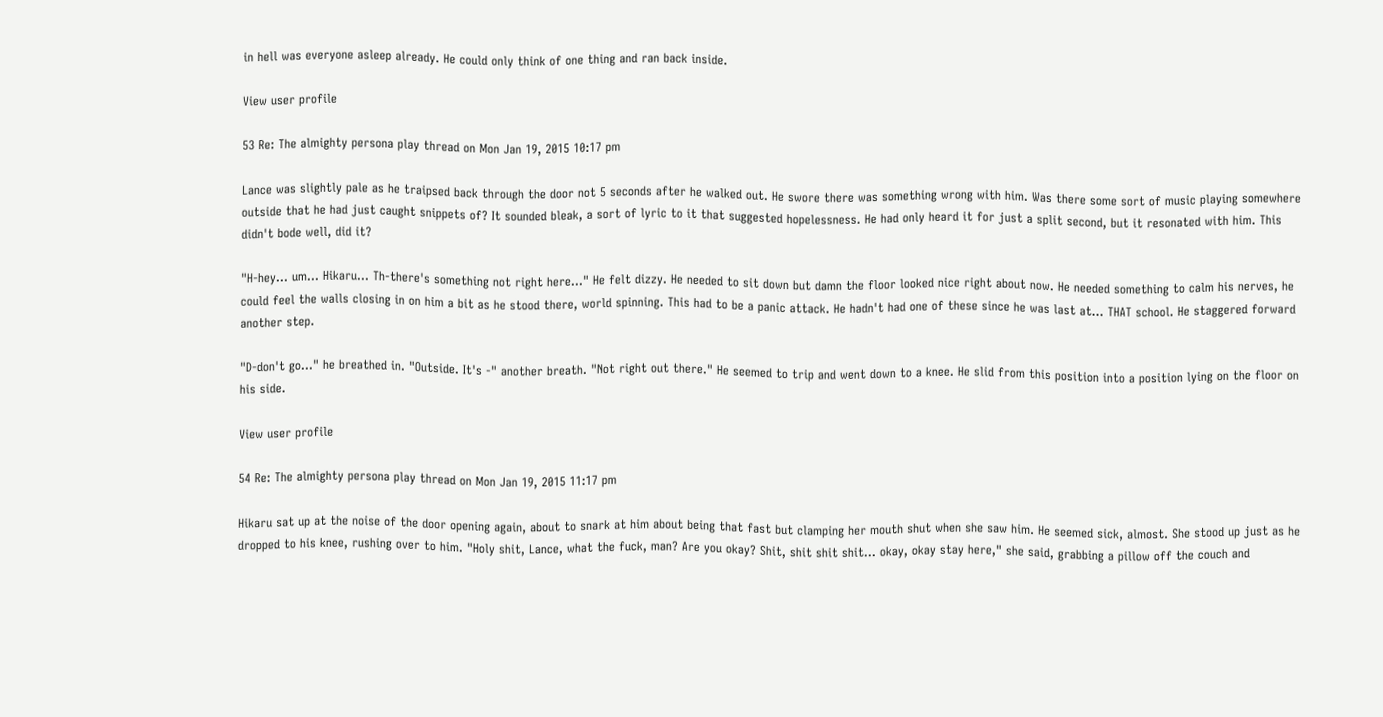in hell was everyone asleep already. He could only think of one thing and ran back inside.

View user profile

53 Re: The almighty persona play thread on Mon Jan 19, 2015 10:17 pm

Lance was slightly pale as he traipsed back through the door not 5 seconds after he walked out. He swore there was something wrong with him. Was there some sort of music playing somewhere outside that he had just caught snippets of? It sounded bleak, a sort of lyric to it that suggested hopelessness. He had only heard it for just a split second, but it resonated with him. This didn't bode well, did it?

"H-hey... um... Hikaru... Th-there's something not right here..." He felt dizzy. He needed to sit down but damn the floor looked nice right about now. He needed something to calm his nerves, he could feel the walls closing in on him a bit as he stood there, world spinning. This had to be a panic attack. He hadn't had one of these since he was last at... THAT school. He staggered forward another step.

"D-don't go..." he breathed in. "Outside. It's -" another breath. "Not right out there." He seemed to trip and went down to a knee. He slid from this position into a position lying on the floor on his side.

View user profile

54 Re: The almighty persona play thread on Mon Jan 19, 2015 11:17 pm

Hikaru sat up at the noise of the door opening again, about to snark at him about being that fast but clamping her mouth shut when she saw him. He seemed sick, almost. She stood up just as he dropped to his knee, rushing over to him. "Holy shit, Lance, what the fuck, man? Are you okay? Shit, shit shit shit... okay, okay stay here," she said, grabbing a pillow off the couch and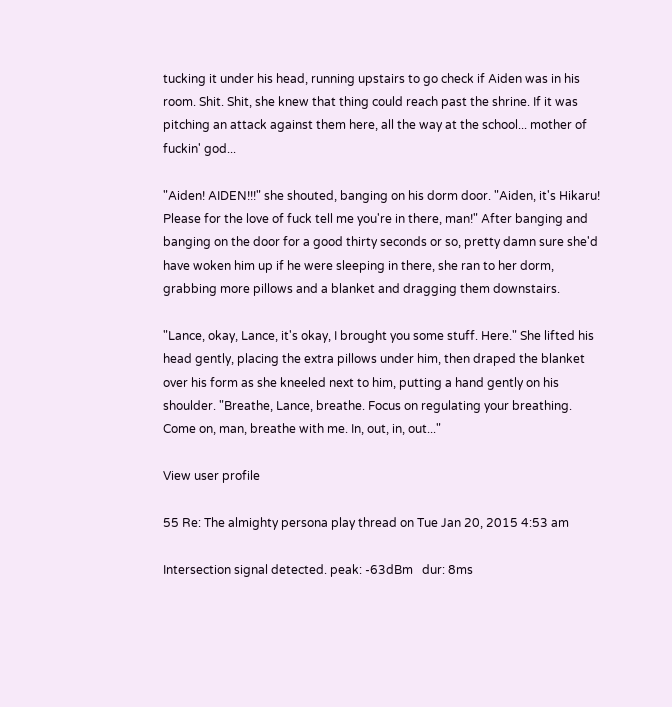tucking it under his head, running upstairs to go check if Aiden was in his room. Shit. Shit, she knew that thing could reach past the shrine. If it was pitching an attack against them here, all the way at the school... mother of fuckin' god...

"Aiden! AIDEN!!!" she shouted, banging on his dorm door. "Aiden, it's Hikaru! Please for the love of fuck tell me you're in there, man!" After banging and banging on the door for a good thirty seconds or so, pretty damn sure she'd have woken him up if he were sleeping in there, she ran to her dorm, grabbing more pillows and a blanket and dragging them downstairs.

"Lance, okay, Lance, it's okay, I brought you some stuff. Here." She lifted his head gently, placing the extra pillows under him, then draped the blanket over his form as she kneeled next to him, putting a hand gently on his shoulder. "Breathe, Lance, breathe. Focus on regulating your breathing. Come on, man, breathe with me. In, out, in, out..."

View user profile

55 Re: The almighty persona play thread on Tue Jan 20, 2015 4:53 am

Intersection signal detected. peak: -63dBm   dur: 8ms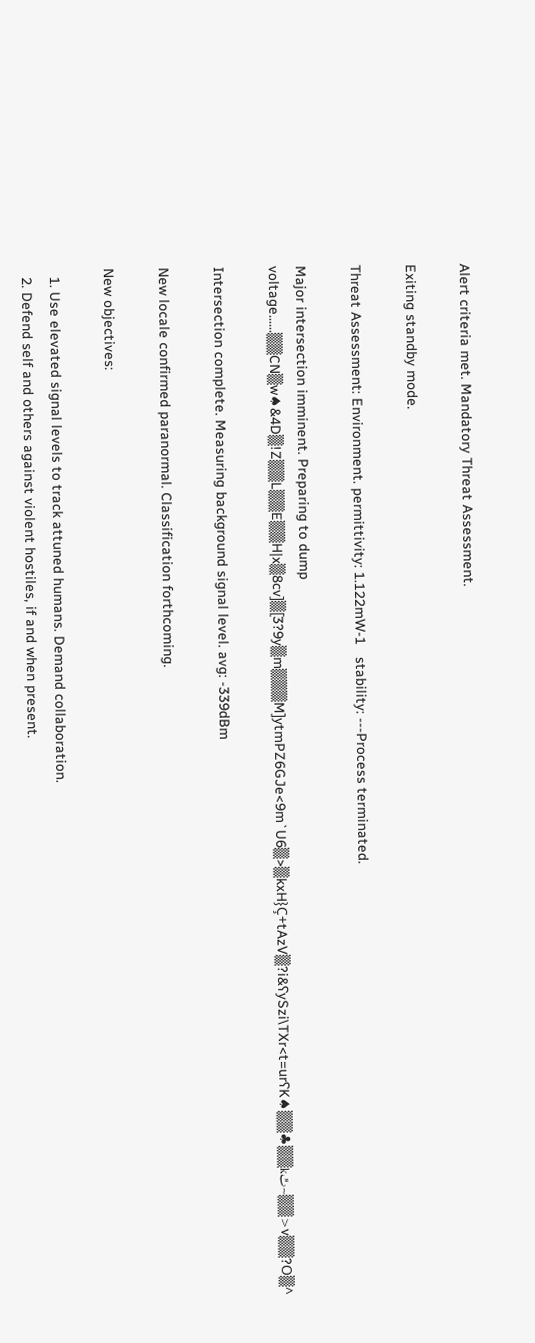Alert criteria met. Mandatory Threat Assessment.

Exiting standby mode.

Threat Assessment: Environment. permittivity: 1.122mW-1   stability: ---Process terminated.

Major intersection imminent. Preparing to dump voltage......▒▒CN▒w♠&4D▒!Z▒▒L▒▒E▒▒H|x▒8cv]▒[3?9y▒m▒▒▒M]ytmPZ6GJe<9m`U6▒>▒kxH}Ç+tAzV▒?i&ʕySzi\TXr<t=urʕK♠▒▒♣▒▒kٿ~▒▒>v▒▒?Ο▒^

Intersection complete. Measuring background signal level. avg: -339dBm

New locale confirmed paranormal. Classification forthcoming.

New objectives:

  1. Use elevated signal levels to track attuned humans. Demand collaboration.
  2. Defend self and others against violent hostiles, if and when present.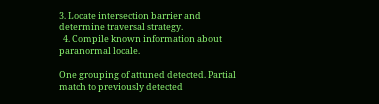3. Locate intersection barrier and determine traversal strategy.
  4. Compile known information about paranormal locale.

One grouping of attuned detected. Partial match to previously detected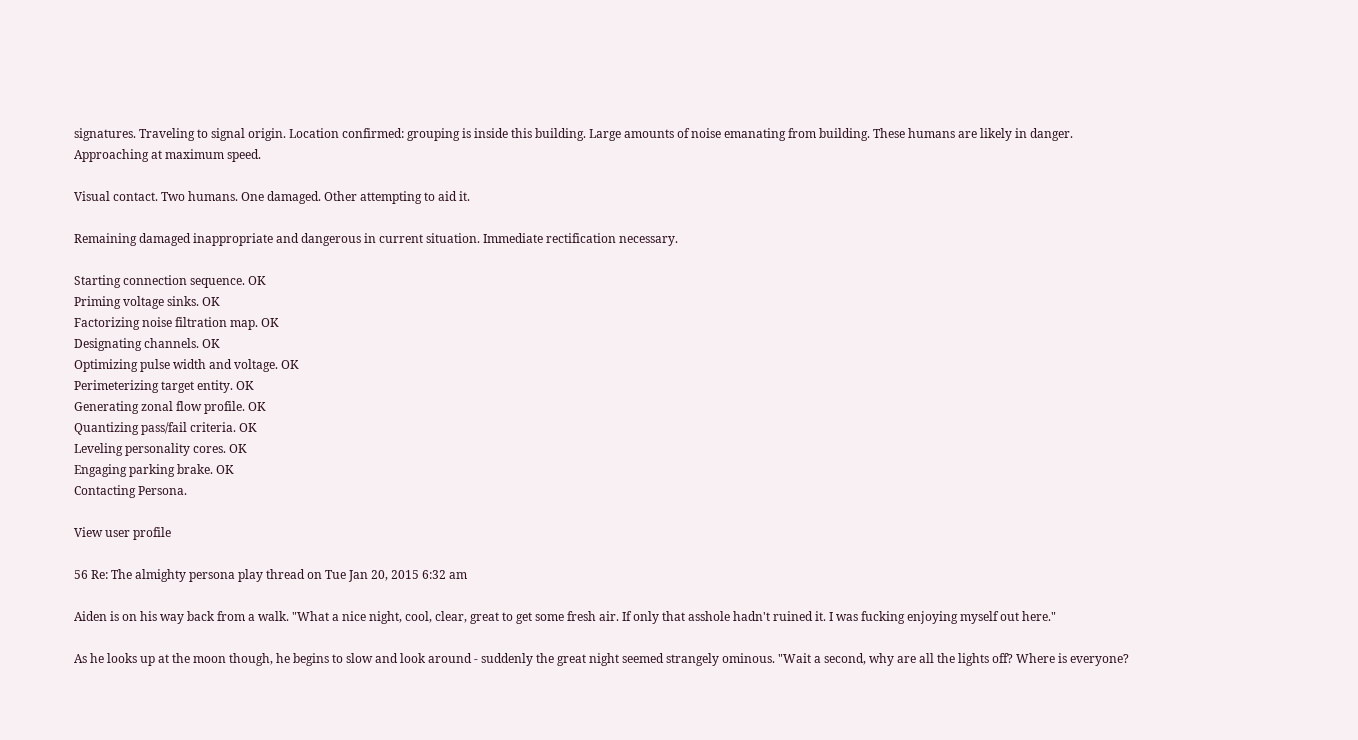signatures. Traveling to signal origin. Location confirmed: grouping is inside this building. Large amounts of noise emanating from building. These humans are likely in danger. Approaching at maximum speed.

Visual contact. Two humans. One damaged. Other attempting to aid it.

Remaining damaged inappropriate and dangerous in current situation. Immediate rectification necessary.

Starting connection sequence. OK
Priming voltage sinks. OK
Factorizing noise filtration map. OK
Designating channels. OK
Optimizing pulse width and voltage. OK
Perimeterizing target entity. OK
Generating zonal flow profile. OK
Quantizing pass/fail criteria. OK
Leveling personality cores. OK
Engaging parking brake. OK
Contacting Persona.

View user profile

56 Re: The almighty persona play thread on Tue Jan 20, 2015 6:32 am

Aiden is on his way back from a walk. "What a nice night, cool, clear, great to get some fresh air. If only that asshole hadn't ruined it. I was fucking enjoying myself out here."

As he looks up at the moon though, he begins to slow and look around - suddenly the great night seemed strangely ominous. "Wait a second, why are all the lights off? Where is everyone?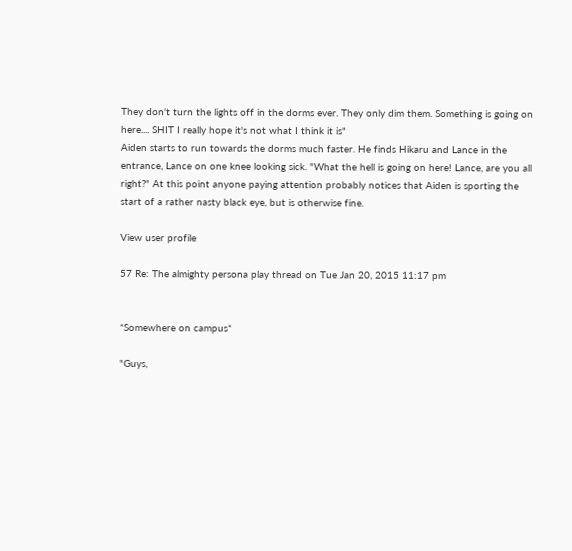They don't turn the lights off in the dorms ever. They only dim them. Something is going on here.... SHIT I really hope it's not what I think it is"
Aiden starts to run towards the dorms much faster. He finds Hikaru and Lance in the entrance, Lance on one knee looking sick. "What the hell is going on here! Lance, are you all right?" At this point anyone paying attention probably notices that Aiden is sporting the start of a rather nasty black eye, but is otherwise fine.

View user profile

57 Re: The almighty persona play thread on Tue Jan 20, 2015 11:17 pm


*Somewhere on campus*

"Guys,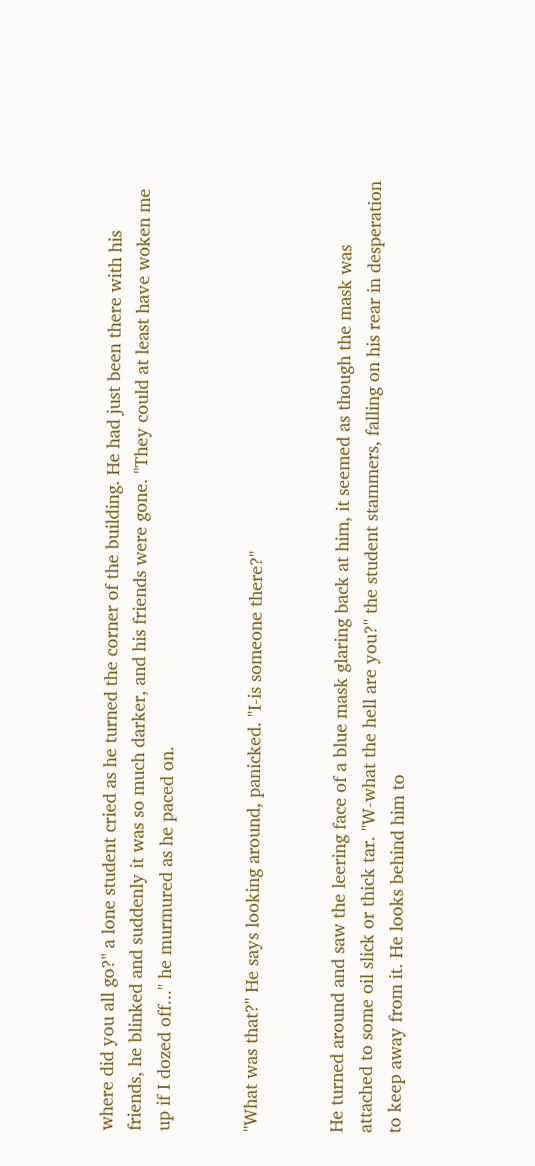where did you all go?" a lone student cried as he turned the corner of the building. He had just been there with his friends, he blinked and suddenly it was so much darker, and his friends were gone. "They could at least have woken me up if I dozed off..." he murmured as he paced on.


"What was that?" He says looking around, panicked. "I-is someone there?"


He turned around and saw the leering face of a blue mask glaring back at him, it seemed as though the mask was attached to some oil slick or thick tar. "W-what the hell are you?" the student stammers, falling on his rear in desperation to keep away from it. He looks behind him to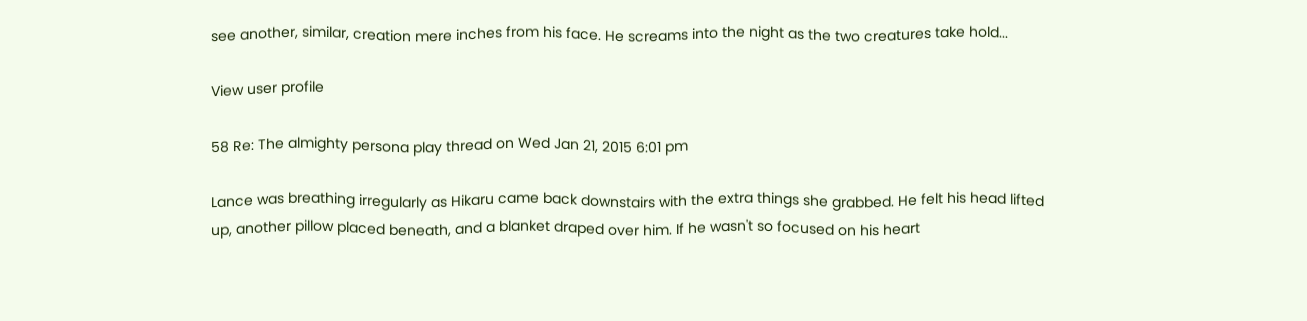see another, similar, creation mere inches from his face. He screams into the night as the two creatures take hold...

View user profile

58 Re: The almighty persona play thread on Wed Jan 21, 2015 6:01 pm

Lance was breathing irregularly as Hikaru came back downstairs with the extra things she grabbed. He felt his head lifted up, another pillow placed beneath, and a blanket draped over him. If he wasn't so focused on his heart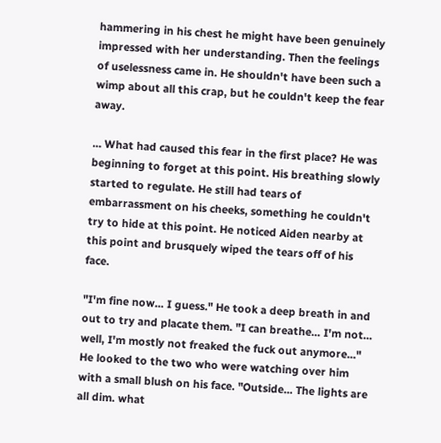hammering in his chest he might have been genuinely impressed with her understanding. Then the feelings of uselessness came in. He shouldn't have been such a wimp about all this crap, but he couldn't keep the fear away.

... What had caused this fear in the first place? He was beginning to forget at this point. His breathing slowly started to regulate. He still had tears of embarrassment on his cheeks, something he couldn't try to hide at this point. He noticed Aiden nearby at this point and brusquely wiped the tears off of his face.

"I'm fine now... I guess." He took a deep breath in and out to try and placate them. "I can breathe... I'm not... well, I'm mostly not freaked the fuck out anymore..." He looked to the two who were watching over him with a small blush on his face. "Outside... The lights are all dim. what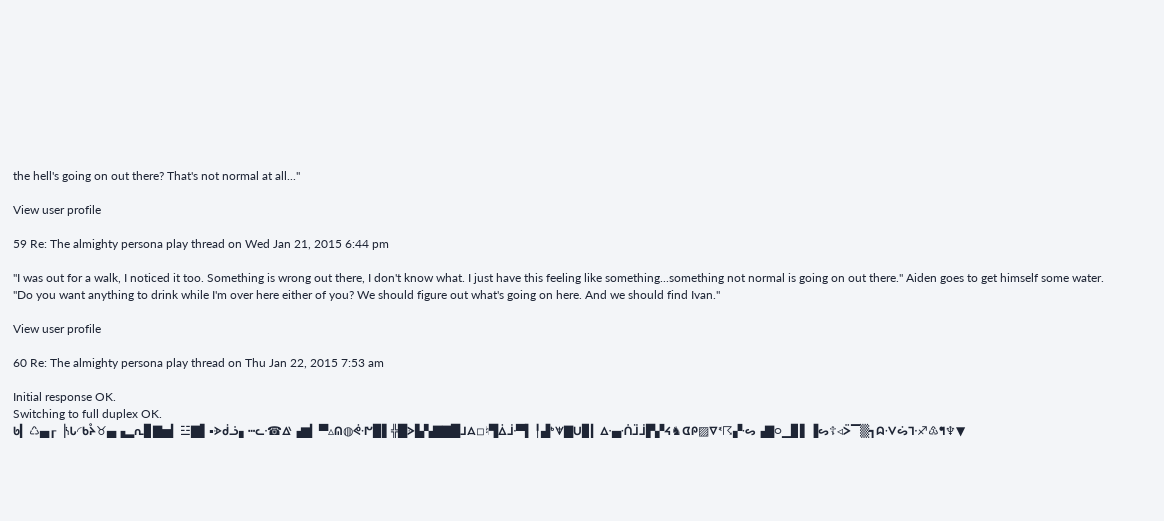the hell's going on out there? That's not normal at all..."

View user profile

59 Re: The almighty persona play thread on Wed Jan 21, 2015 6:44 pm

"I was out for a walk, I noticed it too. Something is wrong out there, I don't know what. I just have this feeling like something...something not normal is going on out there." Aiden goes to get himself some water. "Do you want anything to drink while I'm over here either of you? We should figure out what's going on here. And we should find Ivan."

View user profile

60 Re: The almighty persona play thread on Thu Jan 22, 2015 7:53 am

Initial response OK.
Switching to full duplex OK.
ᖚ▎♺▄┎▕ᔏ◜ᑲᔧ♉▄▗▂ᕆ▊▇▅▎☳▇▌▪ᗇᑰᓘ▖┅ᓧ☎ᐬ▗▆▎▀▵ᕬ◍ᕜᖸ▉▌╬█ᐷ▙▚▇▇█ᒧᗋ◽♮▜ᐄᒵ▀▍╿▟ᒃᗖ▇ᑌ▊▎ᐏ▄ᑛᒩᒨ▛▞ᔦ♞ᗧᖘ▨ᐁᓫ☈▞ᔡ▗▇○▁▊▌▐ᔕ☦◃ᐵ▔▒┓ᗣᐺᔖᒭ♐♳ᖳ♆▼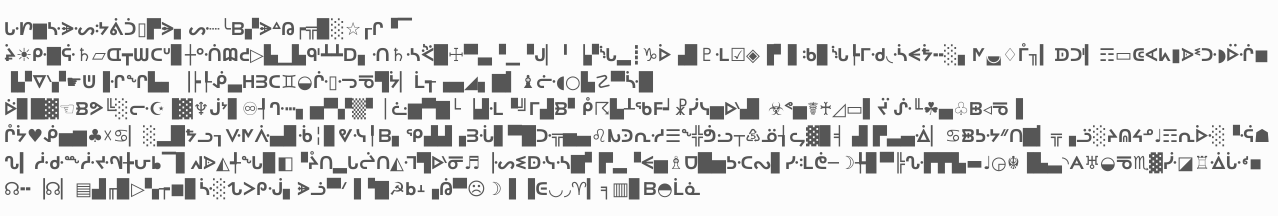ᒝᗁ▆ᔁᗚᔡᔽᕖᑑ▯▛ᗔ▖ᔢ┈╰ᗷ▞ᗚᐞᕡ┍╦▉░☆┎ᒋ▝▔ ᖩ☀ᑷ▇ᕏ♄▱ᗭ┳ᗯᑕᐡ▊┼ᐤᑛᗼᕍ▷▙▁▙ᒅ┻┻ᗞ▖ᑙ♄ᔀᔌ█☩▀▃▝▁▝ᒍ▏╹▕▞ᔏ▂┋♑ᐆ▗▉♇ᒶ☑◈▐▘▋ᒂ▊ᔏ┡ᒥᑺ◟ᔂᗕᖭ╍░▖ᖼ◛♢ᒤ╖▎ᗫᑩ▎☶▭ᕳᗉᖾ▮ᗍᓫᑞ◗ᐇᒖ◼▐▞ᐫ▞☛ᕫ▐ᒔᖏ▙▖▕┝┞ᕶ▃ᕼᗱᑕ♊◒ᒗ▯ᓜᖛ▜ᔮ▏ᒫ┱▗▄◢▖▇▍♝ᓡ◖○▙☡▀ᔃ█ ᐖ▊█▓☜ᗽᕗ╚░ᓟ☪▐▓♆ᒎᔾ▋♾┦ᒓ┅▖▅▀▞▒▘│ᓩ▆▀▇└▕▟ᒶ▝╝ᒥ▟ᗽ▘ᑬ☈▙┸ᖃᖴ┙☧ᓰᓭ▅ᐭ▟▍☣ᕝ▅☤♰◿▭▌ᔬ ᔜ╙☘▄♧ᗸ◃ᖛ▐ ᒊᔮ♥ᕶ▅▆♣☓♋▏░▂█ᖬᓗ┒ᐻᖼᐿ▄▉ᒀ╎▊ᕓᓶ╿ᗷ▖ᕿ▟▟▗ᗱᒞ▋▀█ᑞ╦▅▄♌ᗃᑔᕆᓼ☰ᖕ╬ᕥᓢ┬♷ᓆ┧ᖤ▓▊╡▗▋▛▃▄ᐐ▏♋ᗾᕊᔹᐥᑎ▇▎╦▗ᓙ░ᔨᕱᔦᓒ♩☶ᕆᐕ░▝ᕎ☗ᔐ▎ᓿᑻᖖᓿᔶᗀ╊ᕂᖲ▔▋ᖽᗎ◭╃ᖓ▉◧▝ᔧᑎ▂ᒐᖡᑎ◭ᒬ▜ᐭᖜ♬▕ᔡᓬᗠᓶᔀ▇▘▛▂▝ᗕ▅♗ᗜ█▅ᕊᑡᔓ▋ᓹᒺᕧ─☽╄▊▀╠ᔘ▛▛▙▬♩◶☬▐▙▃◝ᗅ♅◒ᖛ♏▓ᓻ◪♖ᐐᒟᔊ◾☊╍▕☊▏▤▟╓▉▷▚┮◼▊ᔃ░ᖍᐳᖘᒚ▖ᗙᓘ▀ᐟ▐▝▇☭ᖯᗮ▗ᕣ▀☹☽▐ ▐ᕮ◡◞♈▎╕▥▊ᗷ◓ᒫᓈ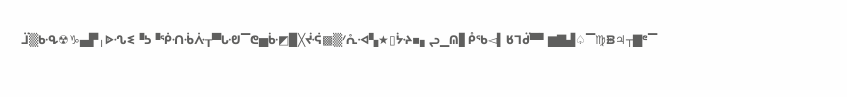ᒩ▒ᑿᕴ☢♑▄▛╷ᐈᔗᓬ▝ᕊ▝ᖀᑙᒀᐿ┰▀ᒝᕞ▔ᕦ▅ᒁ◩▉╳ᔫᕎ▩▒ᐟᕅᐗ▚★▯ᔼᔨ▪▖ᖢ▁ᕬ▋ᑬᖃ◅▍ᖉᒣᑱ▀▘▆▇▟♤▔♍ᗾ♃┬▇ᕪ▔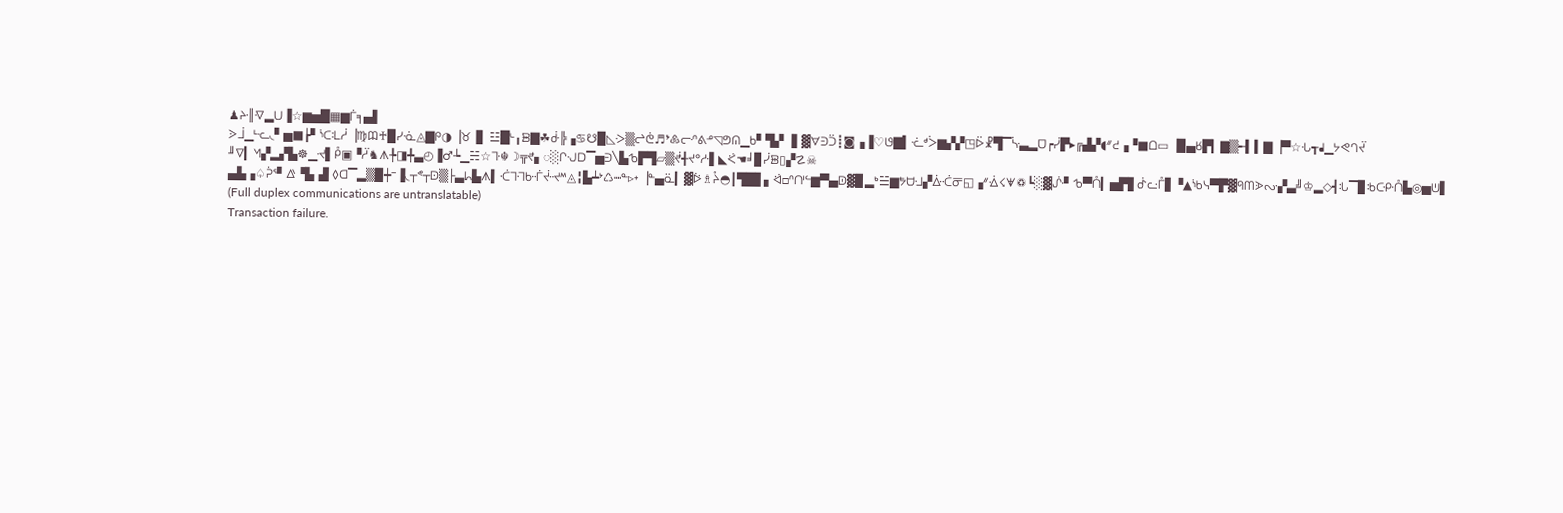♟ᔲ║ᐌ▂ᑌ▐☆▆▅█▦▆ᒦ╕▄▌ ᐷᒨ▁ᒻᓦ◟▘▅■┢▘ᔍᒺᓲ▕♍ᗼ♰▉ᓯᓍ◬▇ᖘ◑▕♉▐▎☳█ᔈ╻ᗿ▇☘ᑽ╠▗♋☋▉◺ᑀ▒ᖠᕧ♬ᖮ♸ᓟᐢᕕᓒ◹ᕤᕬ▁ᑲ▘▜▞▕▌▓ᗊᕭᑒ┋◙▗▐♡ᕟ▇▍ᓨᒄᐴ▆▞▞◳ᐇ☧▜▔ᔃ▃▂ᗜ┍ᓰ▛▸╔▟▞◖ᐥᕍ▗▝■ᗝ▭▕▉▄ᖉ▛▎▇▒╾▍▍▇▕▀☆ᒜ┱ᖱ▁ᔭᕙᒉᔬ ╜ᐁ▎ᖿ▞▂▞▙☸▁ᔵ▌ᑬ▣▝ᓳ♞ᗑ╄◨╇▃◴▐♂┶▁☵☆ᒭ☬☽╦ᖪ▖◌░ᒋᒘᗞ▔▅ᕭ╲▙ᕹ▛▜▱▒ᖫ╉ᔪᐤᓽ▌◣ᑈ☚╛▊ᓰᗾ▯▞☡☠ ▄▙▗♤ᕉᕐ▘ᐬ▝▙▗▋◊ᗡ▔▂▒▉┿ᐨ▐◟┬ᕝ┬ᗠ▒├▃ᖺ▙ᗑ▍ᑣᒣᒬᑿᒰᔸᔵᔿ◬╏▙┷ᔾ♺┉ᓐ▹ᕀ▕ᓐ▄ᓏ▎▓ᐖ♗ᔧ◓┃▜█▋▖ᐛ□ᐢᑨᓪ▆▀▄ᗟ▓▊▂ᒃ☱▆ᖬᗨᒲ▞ᐑᑣᖜ◱▗ᐥᐐ☇ᗖ♽┗░▓ᔜ▘ᕹ▀ᑍ▎▅▛▋ᕸᓧᒤ▋▝▲ᔎᓭ▀▛▓ᖗᗰᗈᔞ▞▃╝♔▂◇┫ᒠ▔▊ᒂᑢᑷᑍ▙◎▅ᕫ▌
(Full duplex communications are untranslatable)
Transaction failure.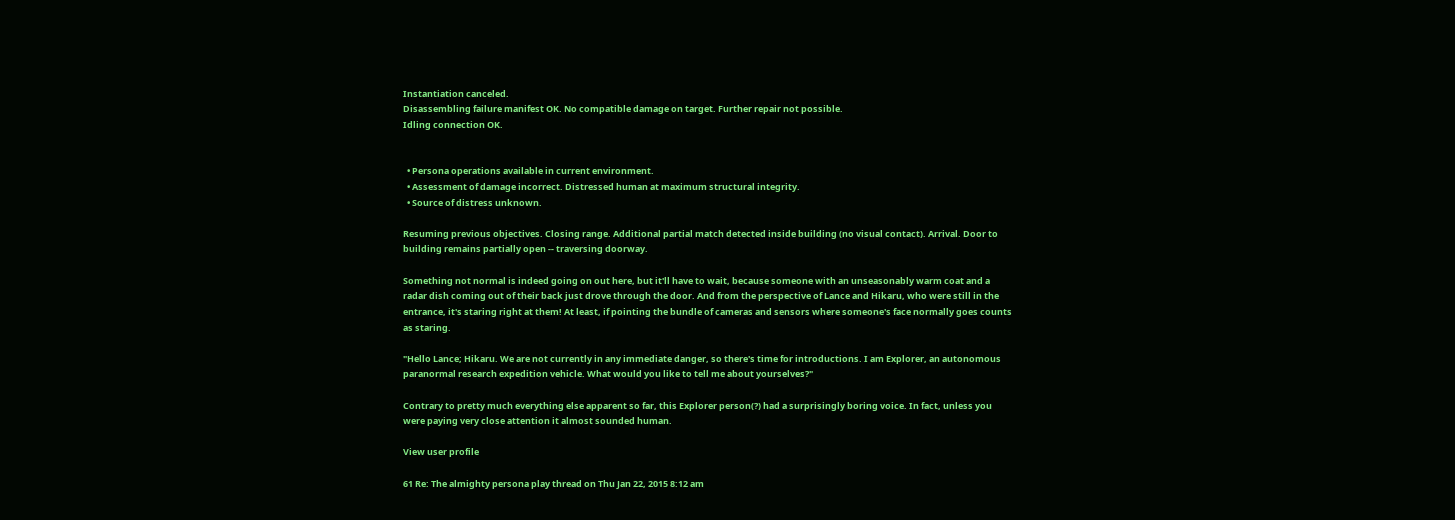Instantiation canceled.
Disassembling failure manifest OK. No compatible damage on target. Further repair not possible.
Idling connection OK.


  • Persona operations available in current environment.
  • Assessment of damage incorrect. Distressed human at maximum structural integrity.
  • Source of distress unknown.

Resuming previous objectives. Closing range. Additional partial match detected inside building (no visual contact). Arrival. Door to building remains partially open -- traversing doorway.

Something not normal is indeed going on out here, but it'll have to wait, because someone with an unseasonably warm coat and a radar dish coming out of their back just drove through the door. And from the perspective of Lance and Hikaru, who were still in the entrance, it's staring right at them! At least, if pointing the bundle of cameras and sensors where someone's face normally goes counts as staring.

"Hello Lance; Hikaru. We are not currently in any immediate danger, so there's time for introductions. I am Explorer, an autonomous paranormal research expedition vehicle. What would you like to tell me about yourselves?"

Contrary to pretty much everything else apparent so far, this Explorer person(?) had a surprisingly boring voice. In fact, unless you were paying very close attention it almost sounded human.

View user profile

61 Re: The almighty persona play thread on Thu Jan 22, 2015 8:12 am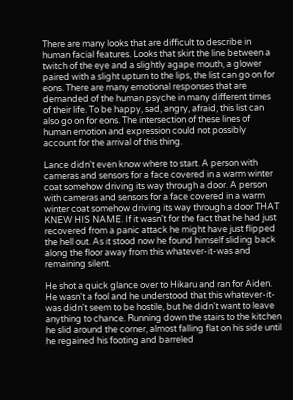There are many looks that are difficult to describe in human facial features. Looks that skirt the line between a twitch of the eye and a slightly agape mouth, a glower paired with a slight upturn to the lips, the list can go on for eons. There are many emotional responses that are demanded of the human psyche in many different times of their life. To be happy, sad, angry, afraid, this list can also go on for eons. The intersection of these lines of human emotion and expression could not possibly account for the arrival of this thing.

Lance didn't even know where to start. A person with cameras and sensors for a face covered in a warm winter coat somehow driving its way through a door. A person with cameras and sensors for a face covered in a warm winter coat somehow driving its way through a door THAT KNEW HIS NAME. If it wasn't for the fact that he had just recovered from a panic attack he might have just flipped the hell out. As it stood now he found himself sliding back along the floor away from this whatever-it-was and remaining silent.

He shot a quick glance over to Hikaru and ran for Aiden. He wasn't a fool and he understood that this whatever-it-was didn't seem to be hostile, but he didn't want to leave anything to chance. Running down the stairs to the kitchen he slid around the corner, almost falling flat on his side until he regained his footing and barreled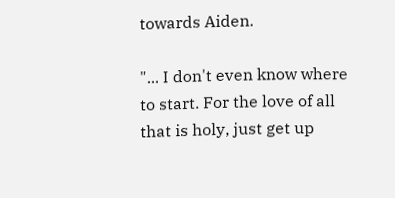towards Aiden.

"... I don't even know where to start. For the love of all that is holy, just get up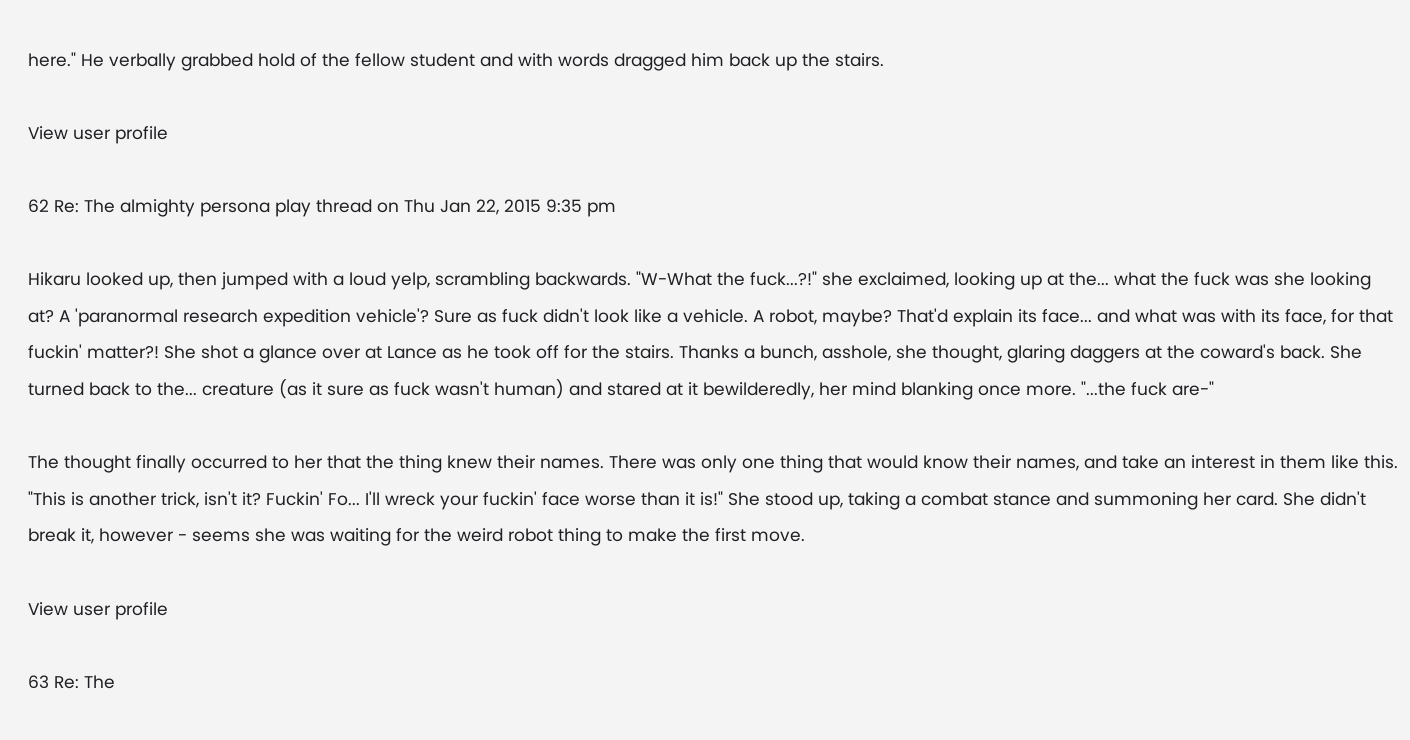here." He verbally grabbed hold of the fellow student and with words dragged him back up the stairs.

View user profile

62 Re: The almighty persona play thread on Thu Jan 22, 2015 9:35 pm

Hikaru looked up, then jumped with a loud yelp, scrambling backwards. "W-What the fuck...?!" she exclaimed, looking up at the... what the fuck was she looking at? A 'paranormal research expedition vehicle'? Sure as fuck didn't look like a vehicle. A robot, maybe? That'd explain its face... and what was with its face, for that fuckin' matter?! She shot a glance over at Lance as he took off for the stairs. Thanks a bunch, asshole, she thought, glaring daggers at the coward's back. She turned back to the... creature (as it sure as fuck wasn't human) and stared at it bewilderedly, her mind blanking once more. "...the fuck are-"

The thought finally occurred to her that the thing knew their names. There was only one thing that would know their names, and take an interest in them like this. "This is another trick, isn't it? Fuckin' Fo... I'll wreck your fuckin' face worse than it is!" She stood up, taking a combat stance and summoning her card. She didn't break it, however - seems she was waiting for the weird robot thing to make the first move.

View user profile

63 Re: The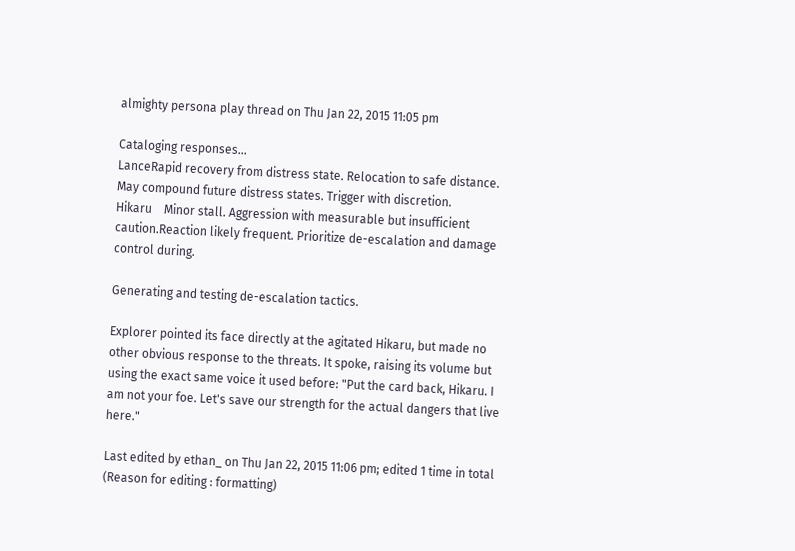almighty persona play thread on Thu Jan 22, 2015 11:05 pm

Cataloging responses...
LanceRapid recovery from distress state. Relocation to safe distance.    May compound future distress states. Trigger with discretion.
Hikaru    Minor stall. Aggression with measurable but insufficient caution.Reaction likely frequent. Prioritize de-escalation and damage control during.

Generating and testing de-escalation tactics.

Explorer pointed its face directly at the agitated Hikaru, but made no other obvious response to the threats. It spoke, raising its volume but using the exact same voice it used before: "Put the card back, Hikaru. I am not your foe. Let's save our strength for the actual dangers that live here."

Last edited by ethan_ on Thu Jan 22, 2015 11:06 pm; edited 1 time in total (Reason for editing : formatting)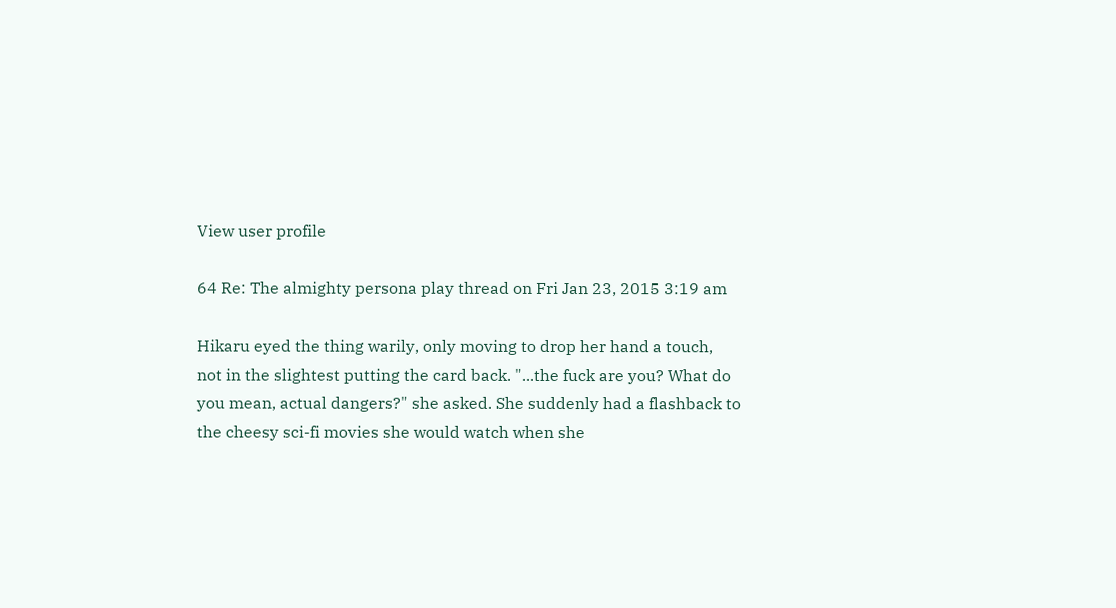View user profile

64 Re: The almighty persona play thread on Fri Jan 23, 2015 3:19 am

Hikaru eyed the thing warily, only moving to drop her hand a touch, not in the slightest putting the card back. "...the fuck are you? What do you mean, actual dangers?" she asked. She suddenly had a flashback to the cheesy sci-fi movies she would watch when she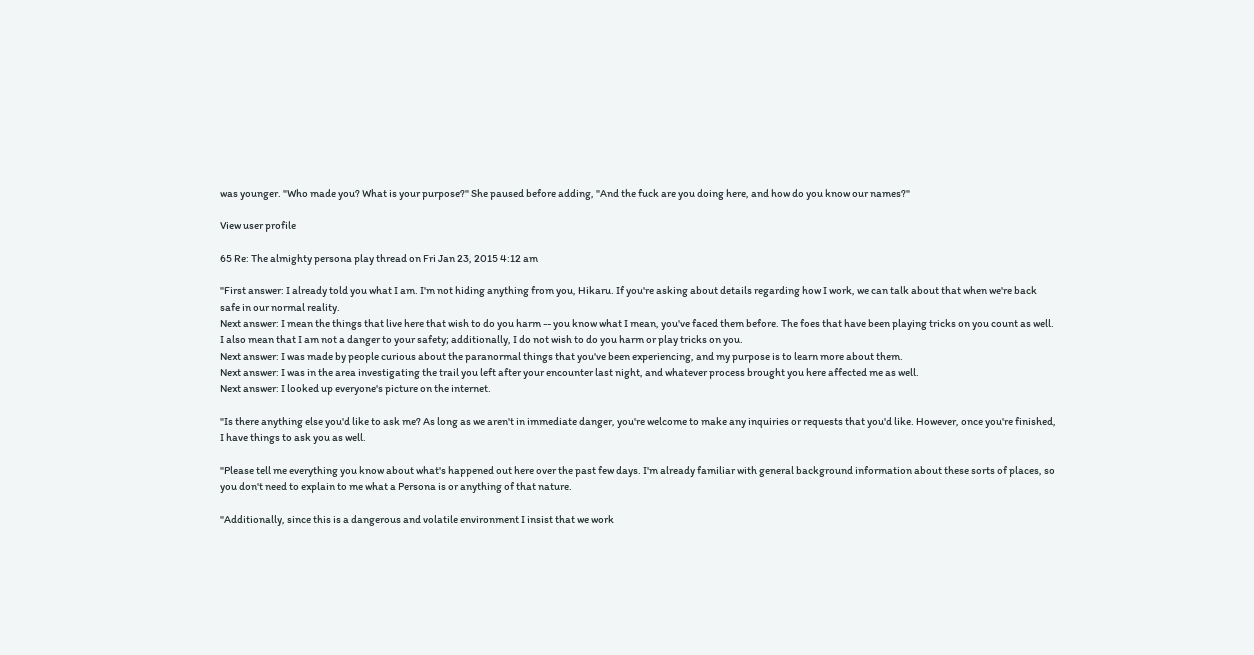was younger. "Who made you? What is your purpose?" She paused before adding, "And the fuck are you doing here, and how do you know our names?"

View user profile

65 Re: The almighty persona play thread on Fri Jan 23, 2015 4:12 am

"First answer: I already told you what I am. I'm not hiding anything from you, Hikaru. If you're asking about details regarding how I work, we can talk about that when we're back safe in our normal reality.
Next answer: I mean the things that live here that wish to do you harm -- you know what I mean, you've faced them before. The foes that have been playing tricks on you count as well. I also mean that I am not a danger to your safety; additionally, I do not wish to do you harm or play tricks on you.
Next answer: I was made by people curious about the paranormal things that you've been experiencing, and my purpose is to learn more about them.
Next answer: I was in the area investigating the trail you left after your encounter last night, and whatever process brought you here affected me as well.
Next answer: I looked up everyone's picture on the internet.

"Is there anything else you'd like to ask me? As long as we aren't in immediate danger, you're welcome to make any inquiries or requests that you'd like. However, once you're finished, I have things to ask you as well.

"Please tell me everything you know about what's happened out here over the past few days. I'm already familiar with general background information about these sorts of places, so you don't need to explain to me what a Persona is or anything of that nature.

"Additionally, since this is a dangerous and volatile environment I insist that we work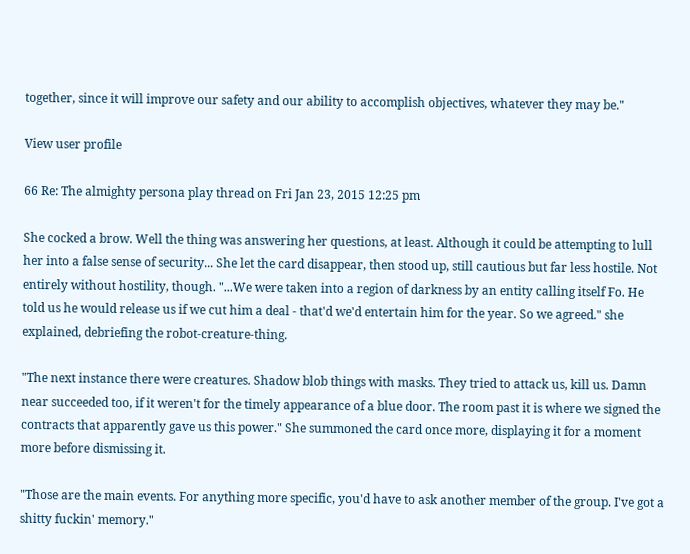together, since it will improve our safety and our ability to accomplish objectives, whatever they may be."

View user profile

66 Re: The almighty persona play thread on Fri Jan 23, 2015 12:25 pm

She cocked a brow. Well the thing was answering her questions, at least. Although it could be attempting to lull her into a false sense of security... She let the card disappear, then stood up, still cautious but far less hostile. Not entirely without hostility, though. "...We were taken into a region of darkness by an entity calling itself Fo. He told us he would release us if we cut him a deal - that'd we'd entertain him for the year. So we agreed." she explained, debriefing the robot-creature-thing.

"The next instance there were creatures. Shadow blob things with masks. They tried to attack us, kill us. Damn near succeeded too, if it weren't for the timely appearance of a blue door. The room past it is where we signed the contracts that apparently gave us this power." She summoned the card once more, displaying it for a moment more before dismissing it.

"Those are the main events. For anything more specific, you'd have to ask another member of the group. I've got a shitty fuckin' memory."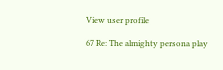View user profile

67 Re: The almighty persona play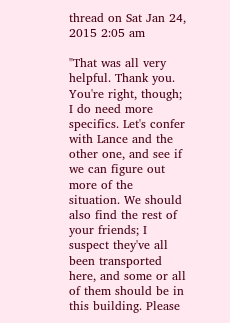thread on Sat Jan 24, 2015 2:05 am

"That was all very helpful. Thank you. You're right, though; I do need more specifics. Let's confer with Lance and the other one, and see if we can figure out more of the situation. We should also find the rest of your friends; I suspect they've all been transported here, and some or all of them should be in this building. Please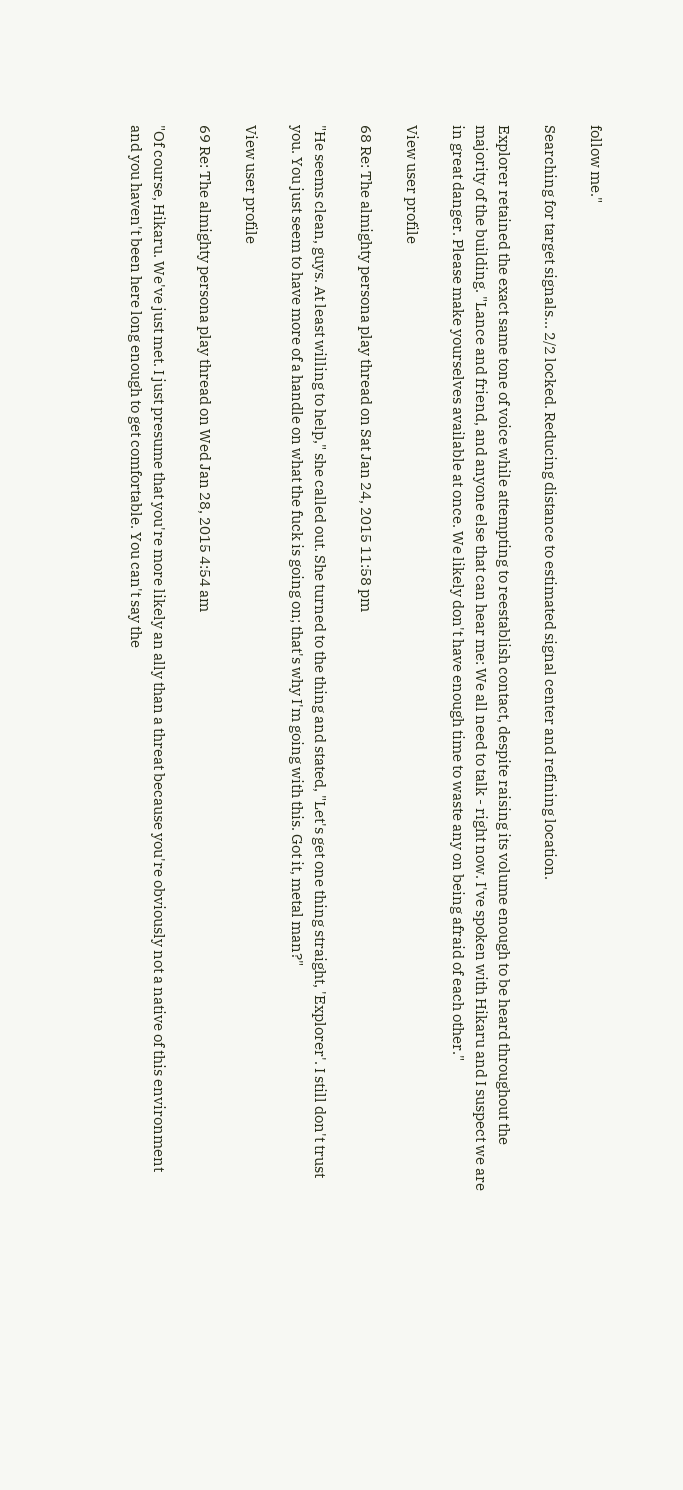follow me."

Searching for target signals... 2/2 locked. Reducing distance to estimated signal center and refining location.

Explorer retained the exact same tone of voice while attempting to reestablish contact, despite raising its volume enough to be heard throughout the majority of the building. "Lance and friend, and anyone else that can hear me: We all need to talk - right now. I've spoken with Hikaru and I suspect we are in great danger. Please make yourselves available at once. We likely don't have enough time to waste any on being afraid of each other."

View user profile

68 Re: The almighty persona play thread on Sat Jan 24, 2015 11:58 pm

"He seems clean, guys. At least willing to help," she called out. She turned to the thing and stated, "Let's get one thing straight, 'Explorer'. I still don't trust you. You just seem to have more of a handle on what the fuck is going on; that's why I'm going with this. Got it, metal man?"

View user profile

69 Re: The almighty persona play thread on Wed Jan 28, 2015 4:54 am

"Of course, Hikaru. We've just met. I just presume that you're more likely an ally than a threat because you're obviously not a native of this environment and you haven't been here long enough to get comfortable. You can't say the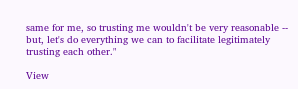same for me, so trusting me wouldn't be very reasonable -- but, let's do everything we can to facilitate legitimately trusting each other."

View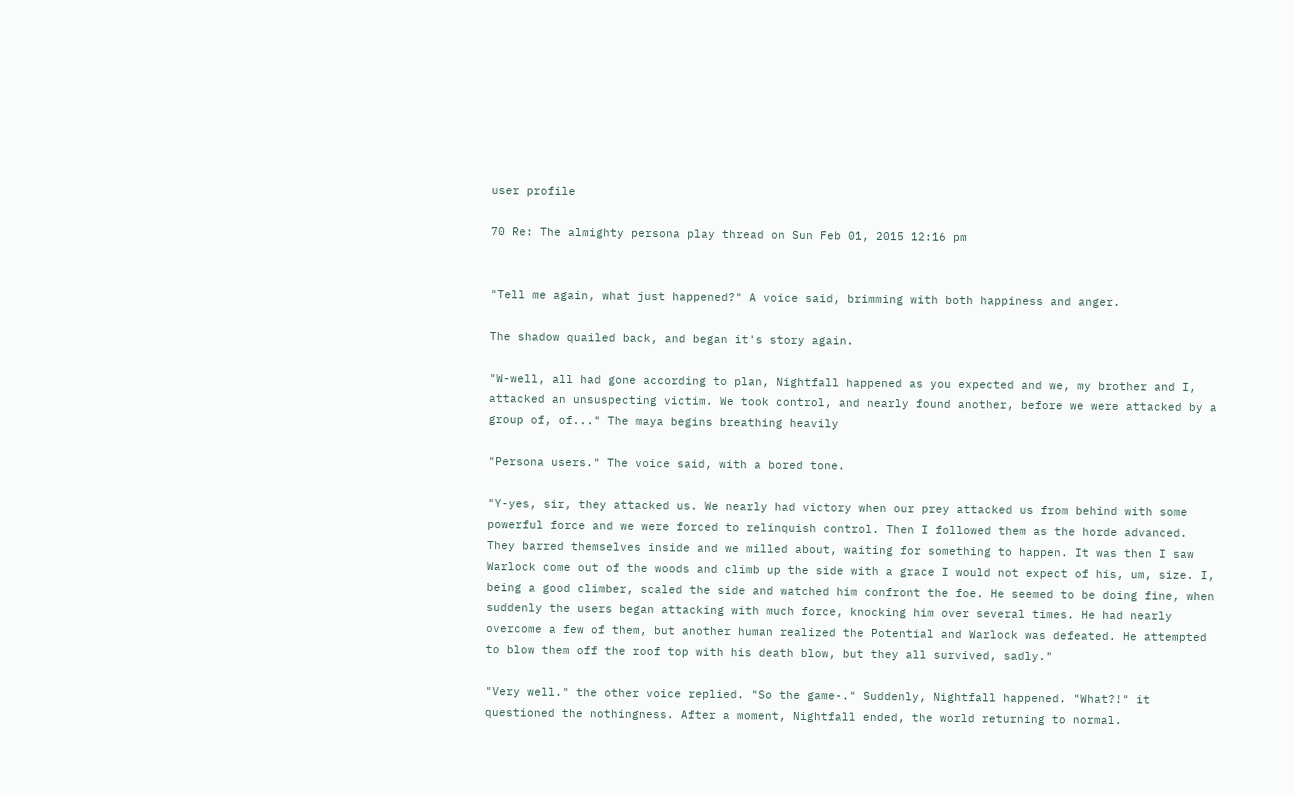user profile

70 Re: The almighty persona play thread on Sun Feb 01, 2015 12:16 pm


"Tell me again, what just happened?" A voice said, brimming with both happiness and anger.

The shadow quailed back, and began it's story again.

"W-well, all had gone according to plan, Nightfall happened as you expected and we, my brother and I, attacked an unsuspecting victim. We took control, and nearly found another, before we were attacked by a group of, of..." The maya begins breathing heavily

"Persona users." The voice said, with a bored tone.

"Y-yes, sir, they attacked us. We nearly had victory when our prey attacked us from behind with some powerful force and we were forced to relinquish control. Then I followed them as the horde advanced. They barred themselves inside and we milled about, waiting for something to happen. It was then I saw Warlock come out of the woods and climb up the side with a grace I would not expect of his, um, size. I, being a good climber, scaled the side and watched him confront the foe. He seemed to be doing fine, when suddenly the users began attacking with much force, knocking him over several times. He had nearly overcome a few of them, but another human realized the Potential and Warlock was defeated. He attempted to blow them off the roof top with his death blow, but they all survived, sadly."

"Very well." the other voice replied. "So the game-." Suddenly, Nightfall happened. "What?!" it questioned the nothingness. After a moment, Nightfall ended, the world returning to normal.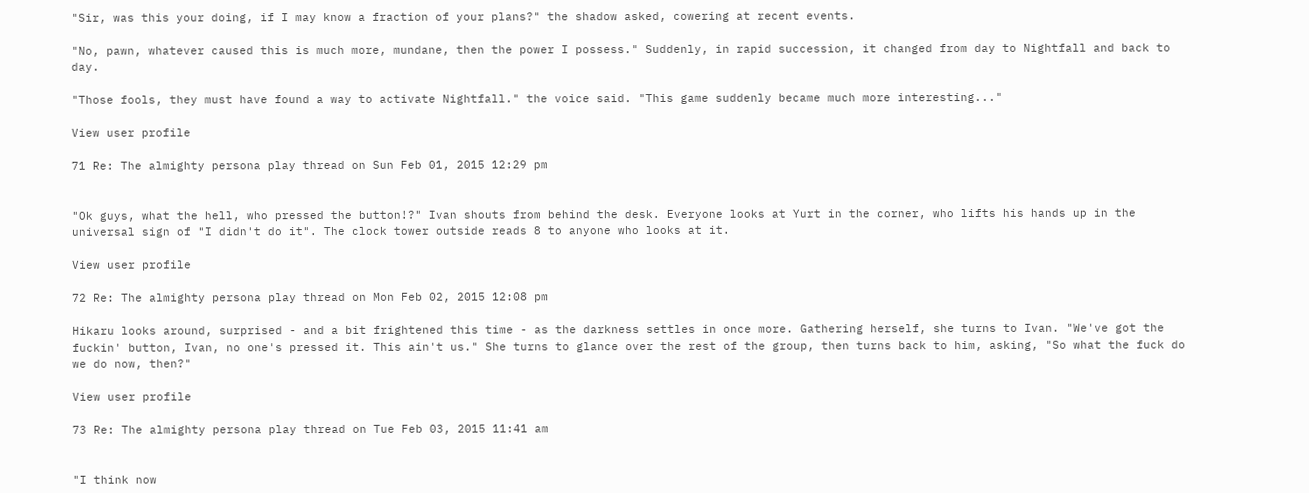"Sir, was this your doing, if I may know a fraction of your plans?" the shadow asked, cowering at recent events.

"No, pawn, whatever caused this is much more, mundane, then the power I possess." Suddenly, in rapid succession, it changed from day to Nightfall and back to day.

"Those fools, they must have found a way to activate Nightfall." the voice said. "This game suddenly became much more interesting..."

View user profile

71 Re: The almighty persona play thread on Sun Feb 01, 2015 12:29 pm


"Ok guys, what the hell, who pressed the button!?" Ivan shouts from behind the desk. Everyone looks at Yurt in the corner, who lifts his hands up in the universal sign of "I didn't do it". The clock tower outside reads 8 to anyone who looks at it.

View user profile

72 Re: The almighty persona play thread on Mon Feb 02, 2015 12:08 pm

Hikaru looks around, surprised - and a bit frightened this time - as the darkness settles in once more. Gathering herself, she turns to Ivan. "We've got the fuckin' button, Ivan, no one's pressed it. This ain't us." She turns to glance over the rest of the group, then turns back to him, asking, "So what the fuck do we do now, then?"

View user profile

73 Re: The almighty persona play thread on Tue Feb 03, 2015 11:41 am


"I think now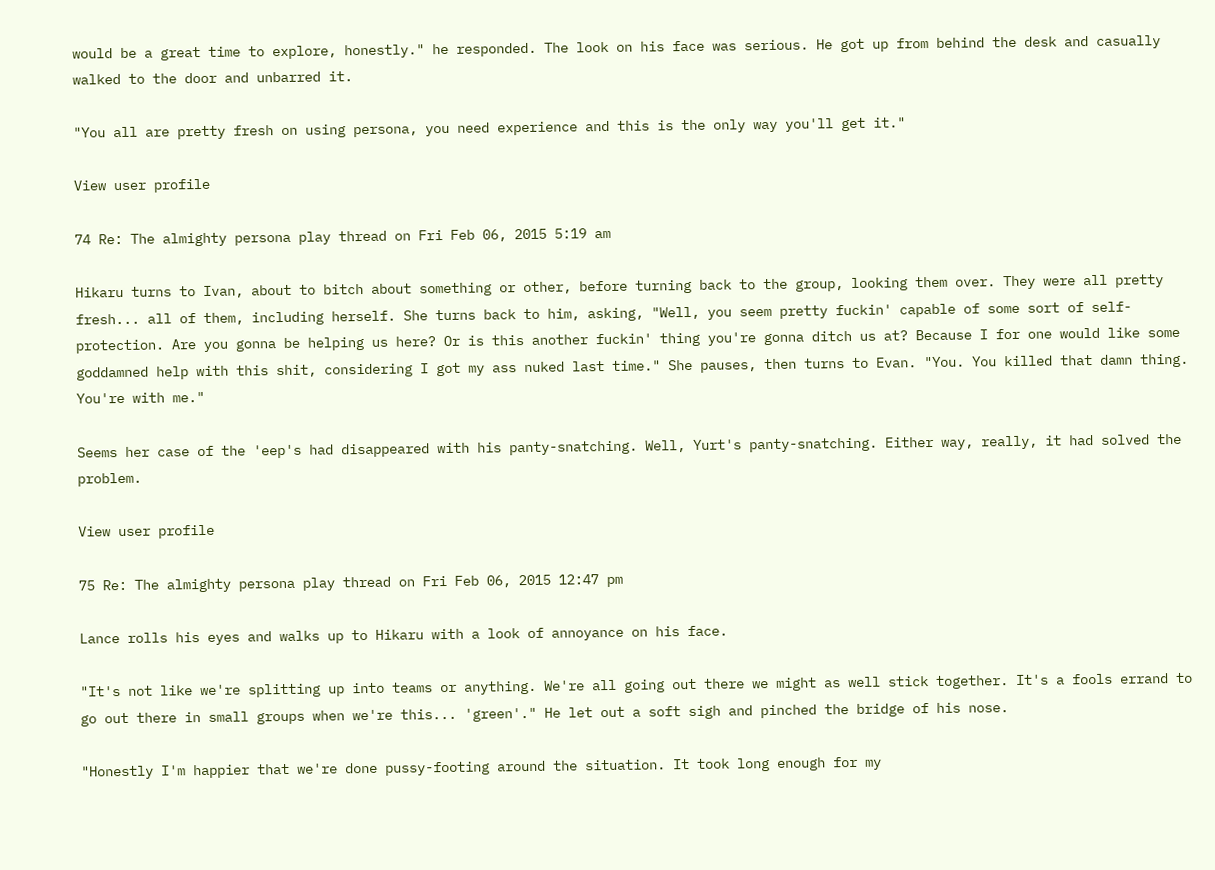would be a great time to explore, honestly." he responded. The look on his face was serious. He got up from behind the desk and casually walked to the door and unbarred it.

"You all are pretty fresh on using persona, you need experience and this is the only way you'll get it."

View user profile

74 Re: The almighty persona play thread on Fri Feb 06, 2015 5:19 am

Hikaru turns to Ivan, about to bitch about something or other, before turning back to the group, looking them over. They were all pretty fresh... all of them, including herself. She turns back to him, asking, "Well, you seem pretty fuckin' capable of some sort of self-protection. Are you gonna be helping us here? Or is this another fuckin' thing you're gonna ditch us at? Because I for one would like some goddamned help with this shit, considering I got my ass nuked last time." She pauses, then turns to Evan. "You. You killed that damn thing. You're with me."

Seems her case of the 'eep's had disappeared with his panty-snatching. Well, Yurt's panty-snatching. Either way, really, it had solved the problem.

View user profile

75 Re: The almighty persona play thread on Fri Feb 06, 2015 12:47 pm

Lance rolls his eyes and walks up to Hikaru with a look of annoyance on his face.

"It's not like we're splitting up into teams or anything. We're all going out there we might as well stick together. It's a fools errand to go out there in small groups when we're this... 'green'." He let out a soft sigh and pinched the bridge of his nose.

"Honestly I'm happier that we're done pussy-footing around the situation. It took long enough for my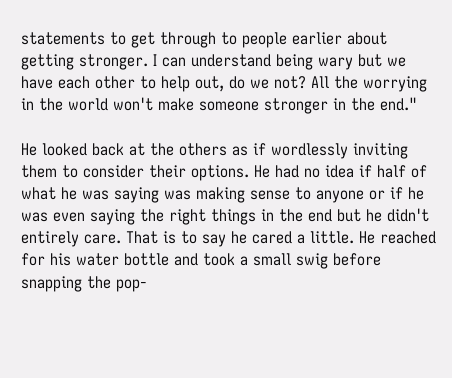statements to get through to people earlier about getting stronger. I can understand being wary but we have each other to help out, do we not? All the worrying in the world won't make someone stronger in the end."

He looked back at the others as if wordlessly inviting them to consider their options. He had no idea if half of what he was saying was making sense to anyone or if he was even saying the right things in the end but he didn't entirely care. That is to say he cared a little. He reached for his water bottle and took a small swig before snapping the pop-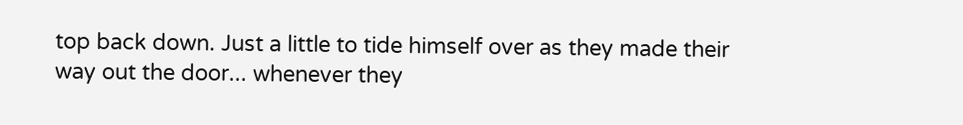top back down. Just a little to tide himself over as they made their way out the door... whenever they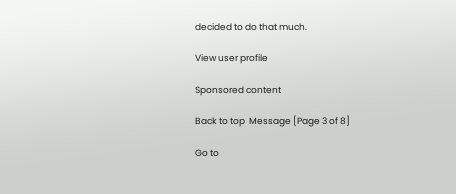decided to do that much.

View user profile

Sponsored content

Back to top  Message [Page 3 of 8]

Go to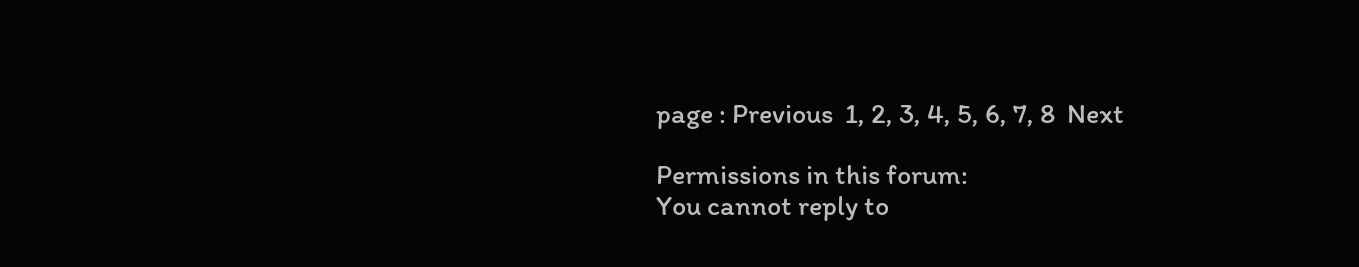page : Previous  1, 2, 3, 4, 5, 6, 7, 8  Next

Permissions in this forum:
You cannot reply to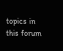topics in this forum